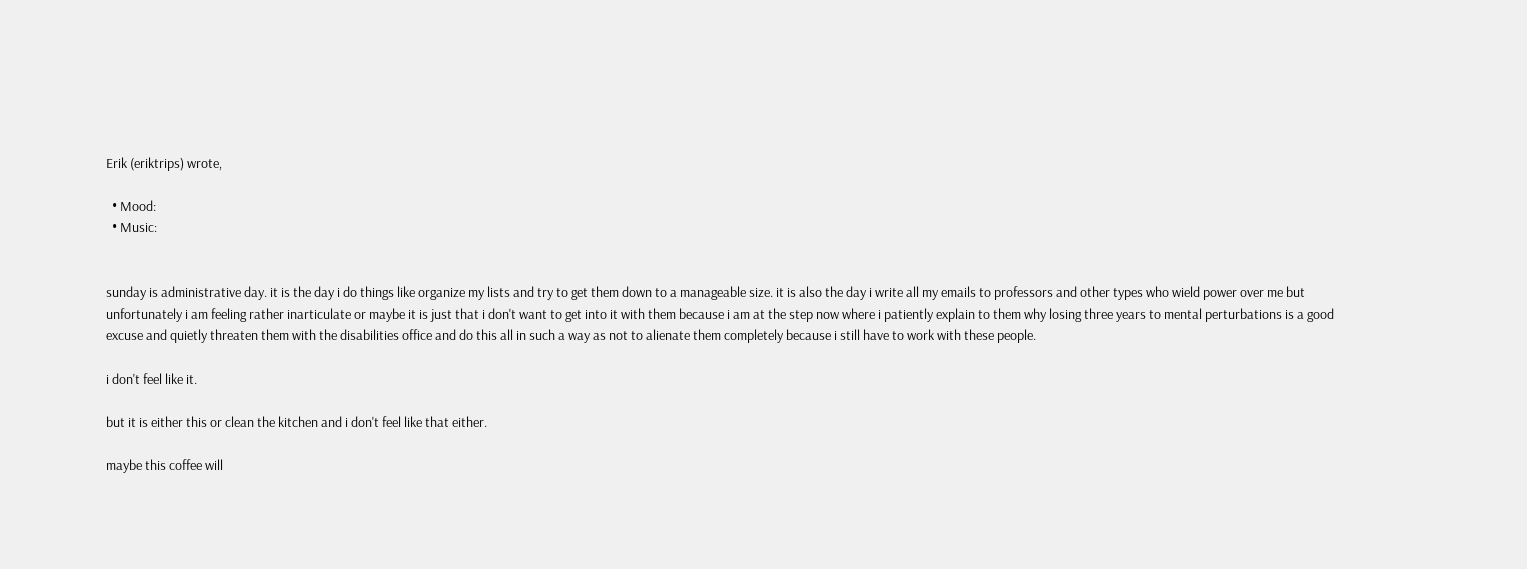Erik (eriktrips) wrote,

  • Mood:
  • Music:


sunday is administrative day. it is the day i do things like organize my lists and try to get them down to a manageable size. it is also the day i write all my emails to professors and other types who wield power over me but unfortunately i am feeling rather inarticulate or maybe it is just that i don't want to get into it with them because i am at the step now where i patiently explain to them why losing three years to mental perturbations is a good excuse and quietly threaten them with the disabilities office and do this all in such a way as not to alienate them completely because i still have to work with these people.

i don't feel like it.

but it is either this or clean the kitchen and i don't feel like that either.

maybe this coffee will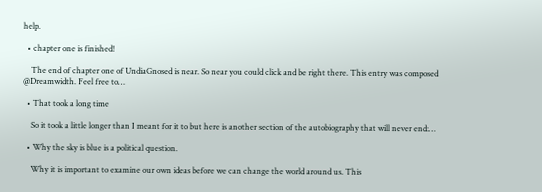help.

  • chapter one is finished!

    The end of chapter one of UndiaGnosed is near. So near you could click and be right there. This entry was composed @Dreamwidth. Feel free to…

  • That took a long time

    So it took a little longer than I meant for it to but here is another section of the autobiography that will never end:…

  • Why the sky is blue is a political question.

    Why it is important to examine our own ideas before we can change the world around us. This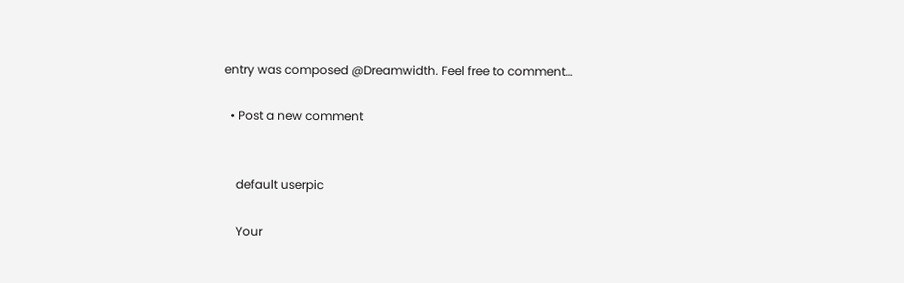entry was composed @Dreamwidth. Feel free to comment…

  • Post a new comment


    default userpic

    Your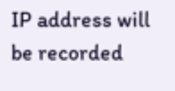IP address will be recorded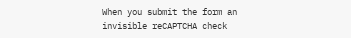When you submit the form an invisible reCAPTCHA check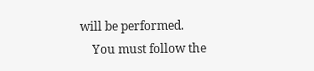will be performed.
    You must follow the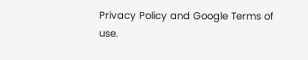Privacy Policy and Google Terms of use.